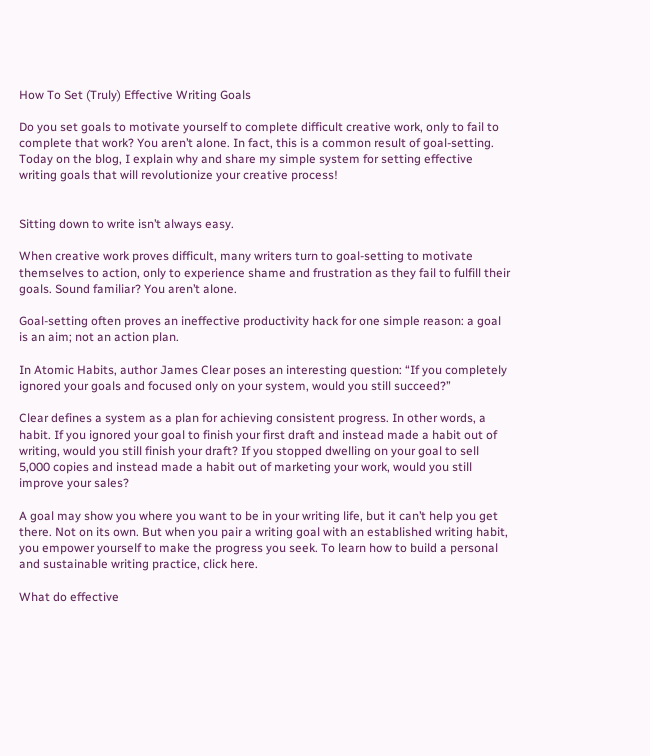How To Set (Truly) Effective Writing Goals

Do you set goals to motivate yourself to complete difficult creative work, only to fail to complete that work? You aren’t alone. In fact, this is a common result of goal-setting. Today on the blog, I explain why and share my simple system for setting effective writing goals that will revolutionize your creative process!


Sitting down to write isn’t always easy.

When creative work proves difficult, many writers turn to goal-setting to motivate themselves to action, only to experience shame and frustration as they fail to fulfill their goals. Sound familiar? You aren’t alone.

Goal-setting often proves an ineffective productivity hack for one simple reason: a goal is an aim; not an action plan.

In Atomic Habits, author James Clear poses an interesting question: “If you completely ignored your goals and focused only on your system, would you still succeed?”

Clear defines a system as a plan for achieving consistent progress. In other words, a habit. If you ignored your goal to finish your first draft and instead made a habit out of writing, would you still finish your draft? If you stopped dwelling on your goal to sell 5,000 copies and instead made a habit out of marketing your work, would you still improve your sales?

A goal may show you where you want to be in your writing life, but it can’t help you get there. Not on its own. But when you pair a writing goal with an established writing habit, you empower yourself to make the progress you seek. To learn how to build a personal and sustainable writing practice, click here.

What do effective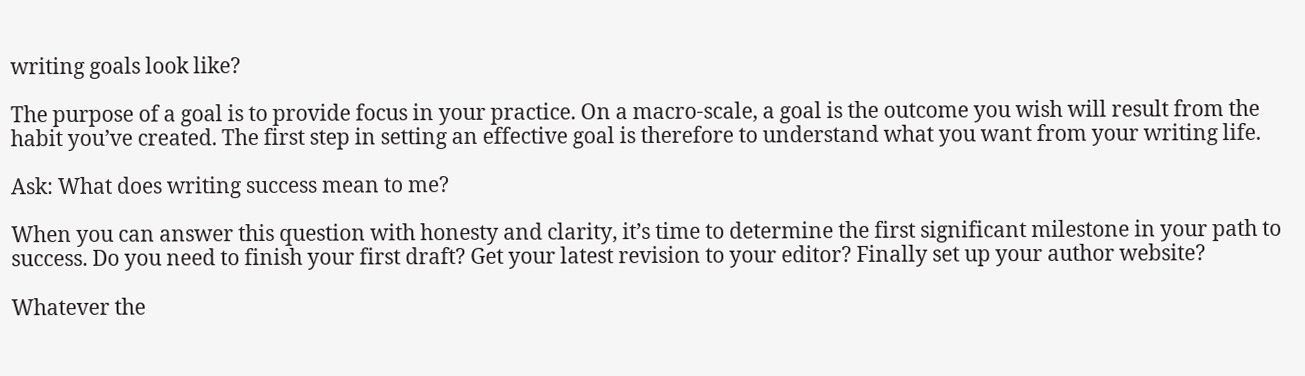writing goals look like?

The purpose of a goal is to provide focus in your practice. On a macro-scale, a goal is the outcome you wish will result from the habit you’ve created. The first step in setting an effective goal is therefore to understand what you want from your writing life.

Ask: What does writing success mean to me?

When you can answer this question with honesty and clarity, it’s time to determine the first significant milestone in your path to success. Do you need to finish your first draft? Get your latest revision to your editor? Finally set up your author website?

Whatever the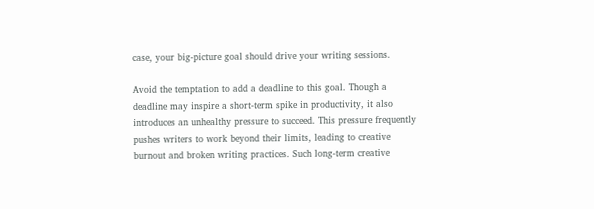case, your big-picture goal should drive your writing sessions.

Avoid the temptation to add a deadline to this goal. Though a deadline may inspire a short-term spike in productivity, it also introduces an unhealthy pressure to succeed. This pressure frequently pushes writers to work beyond their limits, leading to creative burnout and broken writing practices. Such long-term creative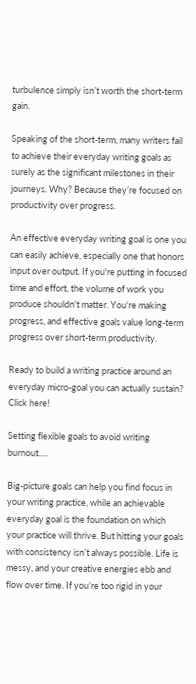turbulence simply isn’t worth the short-term gain.

Speaking of the short-term, many writers fail to achieve their everyday writing goals as surely as the significant milestones in their journeys. Why? Because they’re focused on productivity over progress.

An effective everyday writing goal is one you can easily achieve, especially one that honors input over output. If you're putting in focused time and effort, the volume of work you produce shouldn't matter. You're making progress, and effective goals value long-term progress over short-term productivity.

Ready to build a writing practice around an everyday micro-goal you can actually sustain? Click here!

Setting flexible goals to avoid writing burnout….

Big-picture goals can help you find focus in your writing practice, while an achievable everyday goal is the foundation on which your practice will thrive. But hitting your goals with consistency isn’t always possible. Life is messy, and your creative energies ebb and flow over time. If you’re too rigid in your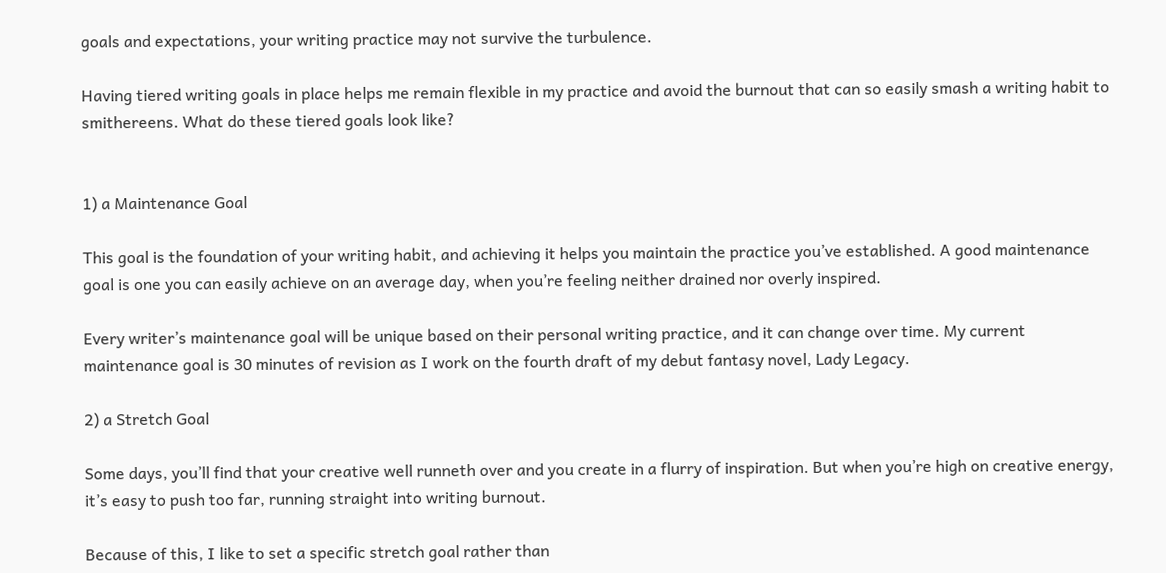goals and expectations, your writing practice may not survive the turbulence.

Having tiered writing goals in place helps me remain flexible in my practice and avoid the burnout that can so easily smash a writing habit to smithereens. What do these tiered goals look like?


1) a Maintenance Goal

This goal is the foundation of your writing habit, and achieving it helps you maintain the practice you’ve established. A good maintenance goal is one you can easily achieve on an average day, when you’re feeling neither drained nor overly inspired.

Every writer’s maintenance goal will be unique based on their personal writing practice, and it can change over time. My current maintenance goal is 30 minutes of revision as I work on the fourth draft of my debut fantasy novel, Lady Legacy.

2) a Stretch Goal

Some days, you’ll find that your creative well runneth over and you create in a flurry of inspiration. But when you’re high on creative energy, it’s easy to push too far, running straight into writing burnout.

Because of this, I like to set a specific stretch goal rather than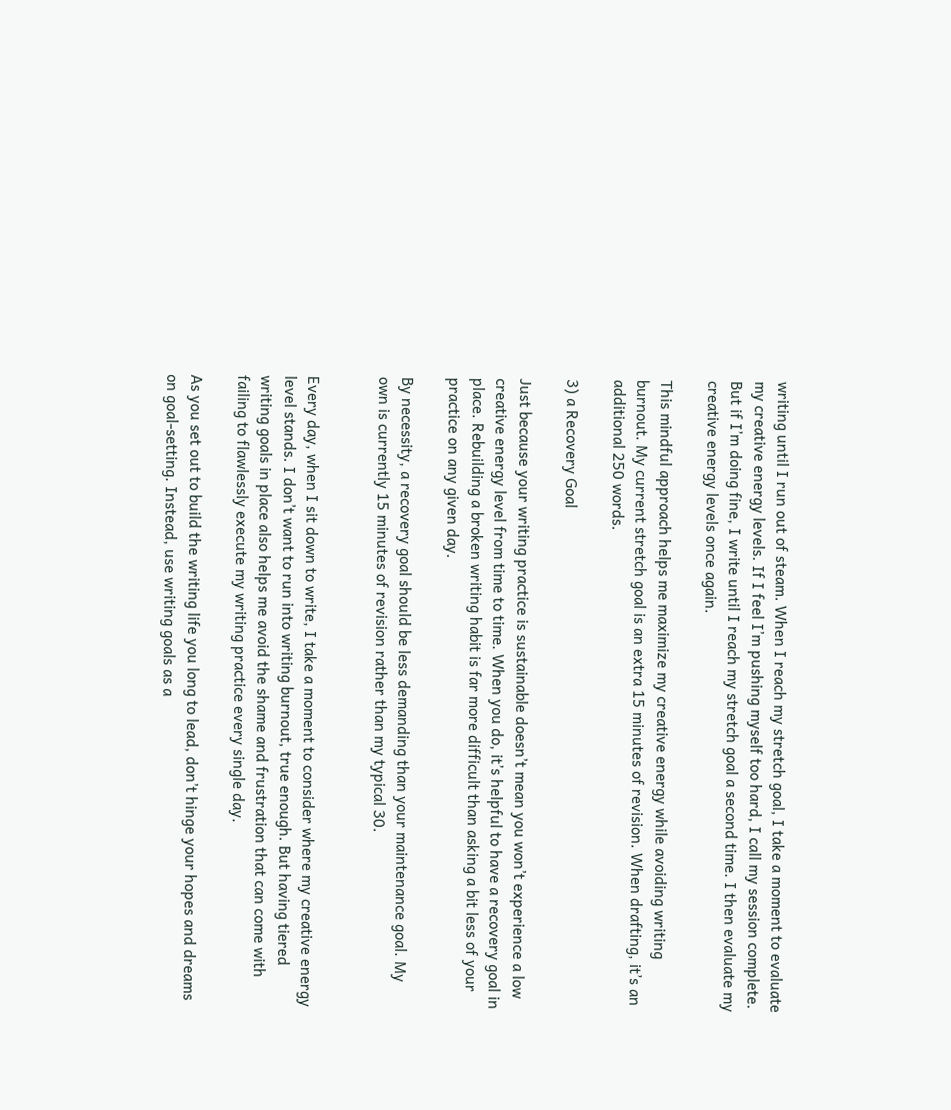writing until I run out of steam. When I reach my stretch goal, I take a moment to evaluate my creative energy levels. If I feel I’m pushing myself too hard, I call my session complete. But if I’m doing fine, I write until I reach my stretch goal a second time. I then evaluate my creative energy levels once again.

This mindful approach helps me maximize my creative energy while avoiding writing burnout. My current stretch goal is an extra 15 minutes of revision. When drafting, it’s an additional 250 words.

3) a Recovery Goal

Just because your writing practice is sustainable doesn’t mean you won’t experience a low creative energy level from time to time. When you do, it’s helpful to have a recovery goal in place. Rebuilding a broken writing habit is far more difficult than asking a bit less of your practice on any given day.

By necessity, a recovery goal should be less demanding than your maintenance goal. My own is currently 15 minutes of revision rather than my typical 30.


Every day, when I sit down to write, I take a moment to consider where my creative energy level stands. I don’t want to run into writing burnout, true enough. But having tiered writing goals in place also helps me avoid the shame and frustration that can come with failing to flawlessly execute my writing practice every single day.

As you set out to build the writing life you long to lead, don’t hinge your hopes and dreams on goal-setting. Instead, use writing goals as a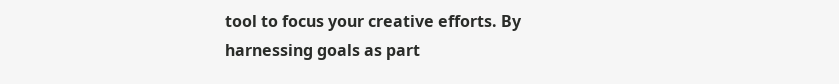tool to focus your creative efforts. By harnessing goals as part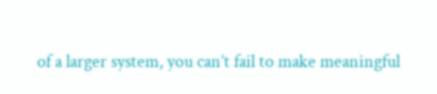of a larger system, you can’t fail to make meaningful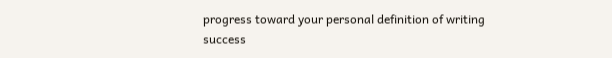progress toward your personal definition of writing success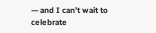— and I can’t wait to celebrate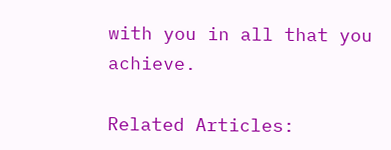with you in all that you achieve.

Related Articles: